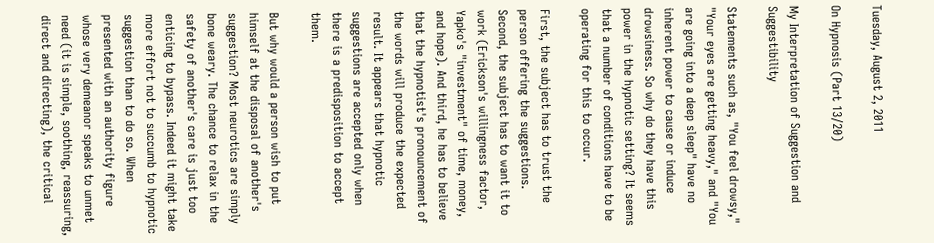Tuesday, August 2, 2011

On Hypnosis (Part 13/20)

My Interpretation of Suggestion and Suggestibility

Statements such as, "You feel drowsy," "Your eyes are getting heavy," and "You are going into a deep sleep" have no inherent power to cause or induce drowsiness. So why do they have this power in the hypnotic setting? It seems that a number of conditions have to be operating for this to occur.

First, the subject has to trust the person offering the suggestions. Second, the subject has to want it to work (Erickson's willingness factor, Yapko's "investment" of time, money, and hope). And third, he has to believe that the hypnotist's pronouncement of the words will produce the expected result. It appears that hypnotic suggestions are accepted only when there is a predisposition to accept them.

But why would a person wish to put himself at the disposal of another's suggestion? Most neurotics are simply bone weary. The chance to relax in the safety of another's care is just too enticing to bypass. Indeed it might take more effort not to succumb to hypnotic suggestion than to do so. When presented with an authority figure whose very demeanor speaks to unmet need (it is simple, soothing, reassuring, direct and directing), the critical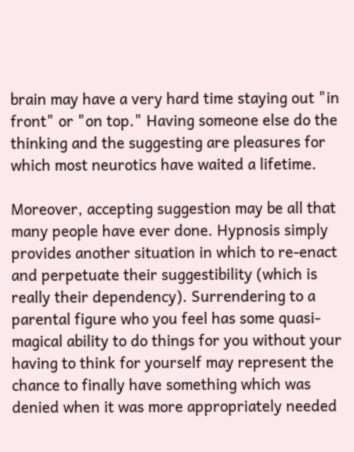brain may have a very hard time staying out "in front" or "on top." Having someone else do the thinking and the suggesting are pleasures for which most neurotics have waited a lifetime.

Moreover, accepting suggestion may be all that many people have ever done. Hypnosis simply provides another situation in which to re-enact and perpetuate their suggestibility (which is really their dependency). Surrendering to a parental figure who you feel has some quasi-magical ability to do things for you without your having to think for yourself may represent the chance to finally have something which was denied when it was more appropriately needed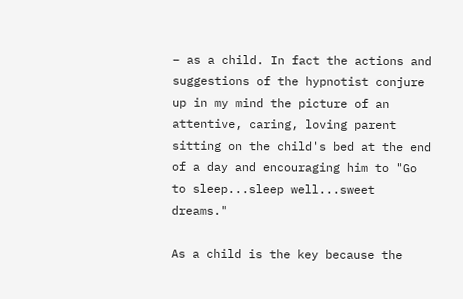– as a child. In fact the actions and suggestions of the hypnotist conjure up in my mind the picture of an attentive, caring, loving parent sitting on the child's bed at the end of a day and encouraging him to "Go to sleep...sleep well...sweet dreams."

As a child is the key because the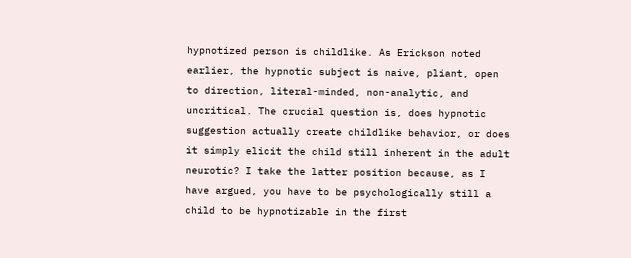hypnotized person is childlike. As Erickson noted earlier, the hypnotic subject is naive, pliant, open to direction, literal-minded, non-analytic, and uncritical. The crucial question is, does hypnotic suggestion actually create childlike behavior, or does it simply elicit the child still inherent in the adult neurotic? I take the latter position because, as I have argued, you have to be psychologically still a child to be hypnotizable in the first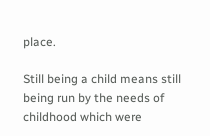place.

Still being a child means still being run by the needs of childhood which were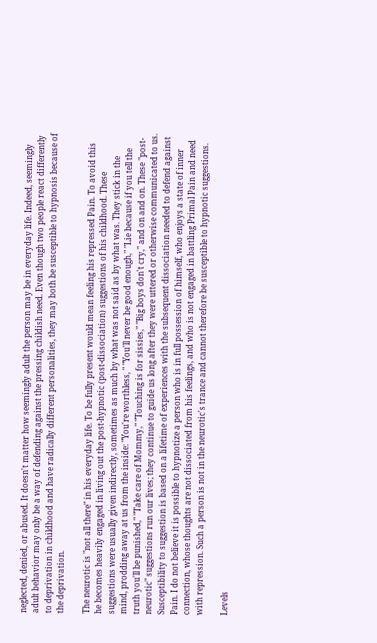neglected, denied, or abused. It doesn't matter how seemingly adult the person may be in everyday life. Indeed, seemingly adult behavior may only be a way of defending against the pressing childish need. Even though two people react differently to deprivation in childhood and have radically different personalities, they may both be susceptible to hypnosis because of the deprivation.

The neurotic is "not all there" in his everyday life. To be fully present would mean feeling his repressed Pain. To avoid this he becomes heavily engaged in living out the post-hypnotic (post-dissociation) suggestions of his childhood. These suggestions were usually given indirectly, sometimes as much by what was not said as by what was. They stick in the mind, prodding away at us from the inside: "You're worthless, " "You'll never be good enough," "Lie because if you tell the truth you'll be punished," "Take care of Mommy," "Touching is for sissies," "Big boys don't cry," and on and on. These "post-neurotic" suggestions run our lives; they continue to guide us long after they were uttered or otherwise communicated to us. Susceptibility to suggestion is based on a lifetime of experiences with the subsequent dissociation needed to defend against Pain. I do not believe it is possible to hypnotize a person who is in full possession of himself, who enjoys a state of inner connection, whose thoughts are not dissociated from his feelings, and who is not engaged in battling Primal Pain and need with repression. Such a person is not in the neurotic's trance and cannot therefore be susceptible to hypnotic suggestions.

Levels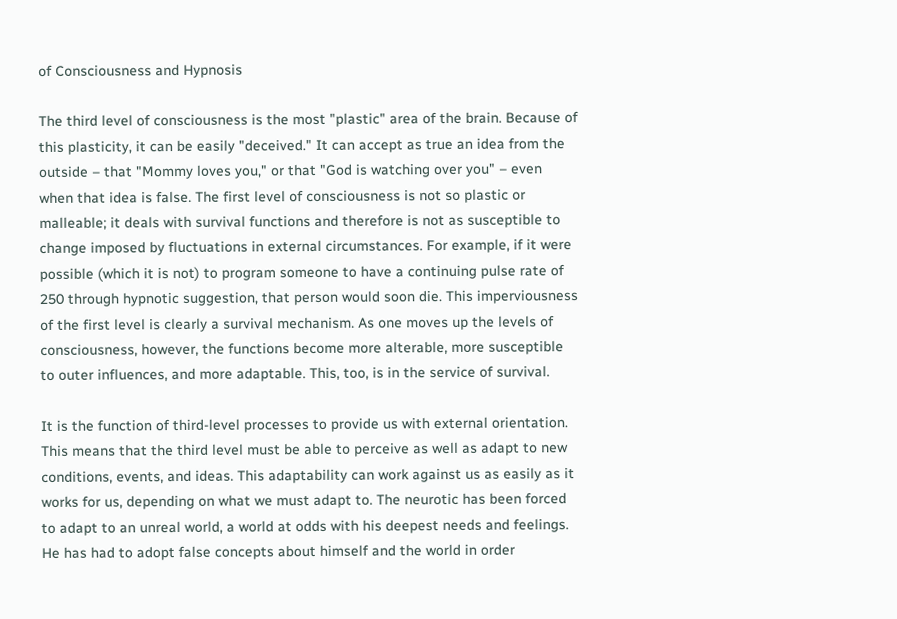of Consciousness and Hypnosis

The third level of consciousness is the most "plastic" area of the brain. Because of this plasticity, it can be easily "deceived." It can accept as true an idea from the outside – that "Mommy loves you," or that "God is watching over you" – even when that idea is false. The first level of consciousness is not so plastic or malleable; it deals with survival functions and therefore is not as susceptible to change imposed by fluctuations in external circumstances. For example, if it were possible (which it is not) to program someone to have a continuing pulse rate of 250 through hypnotic suggestion, that person would soon die. This imperviousness of the first level is clearly a survival mechanism. As one moves up the levels of consciousness, however, the functions become more alterable, more susceptible to outer influences, and more adaptable. This, too, is in the service of survival.

It is the function of third-level processes to provide us with external orientation. This means that the third level must be able to perceive as well as adapt to new conditions, events, and ideas. This adaptability can work against us as easily as it works for us, depending on what we must adapt to. The neurotic has been forced to adapt to an unreal world, a world at odds with his deepest needs and feelings. He has had to adopt false concepts about himself and the world in order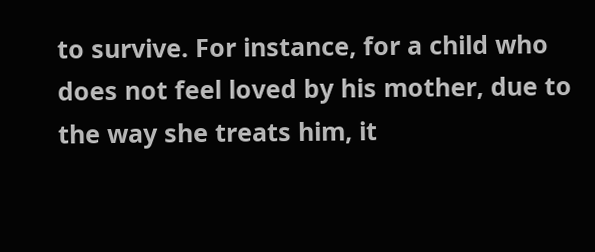to survive. For instance, for a child who does not feel loved by his mother, due to the way she treats him, it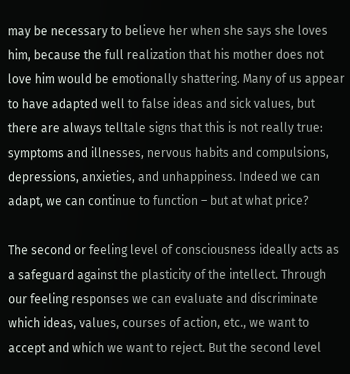may be necessary to believe her when she says she loves him, because the full realization that his mother does not love him would be emotionally shattering. Many of us appear to have adapted well to false ideas and sick values, but there are always telltale signs that this is not really true: symptoms and illnesses, nervous habits and compulsions, depressions, anxieties, and unhappiness. Indeed we can adapt, we can continue to function – but at what price?

The second or feeling level of consciousness ideally acts as a safeguard against the plasticity of the intellect. Through our feeling responses we can evaluate and discriminate which ideas, values, courses of action, etc., we want to accept and which we want to reject. But the second level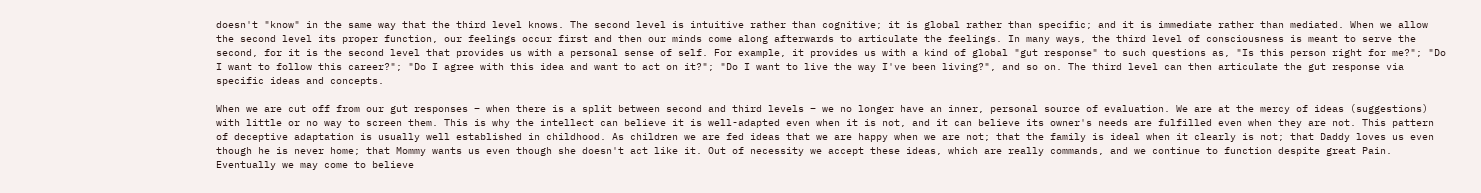doesn't "know" in the same way that the third level knows. The second level is intuitive rather than cognitive; it is global rather than specific; and it is immediate rather than mediated. When we allow the second level its proper function, our feelings occur first and then our minds come along afterwards to articulate the feelings. In many ways, the third level of consciousness is meant to serve the second, for it is the second level that provides us with a personal sense of self. For example, it provides us with a kind of global "gut response" to such questions as, "Is this person right for me?"; "Do I want to follow this career?"; "Do I agree with this idea and want to act on it?"; "Do I want to live the way I've been living?", and so on. The third level can then articulate the gut response via specific ideas and concepts.

When we are cut off from our gut responses – when there is a split between second and third levels – we no longer have an inner, personal source of evaluation. We are at the mercy of ideas (suggestions) with little or no way to screen them. This is why the intellect can believe it is well-adapted even when it is not, and it can believe its owner's needs are fulfilled even when they are not. This pattern of deceptive adaptation is usually well established in childhood. As children we are fed ideas that we are happy when we are not; that the family is ideal when it clearly is not; that Daddy loves us even though he is never home; that Mommy wants us even though she doesn't act like it. Out of necessity we accept these ideas, which are really commands, and we continue to function despite great Pain. Eventually we may come to believe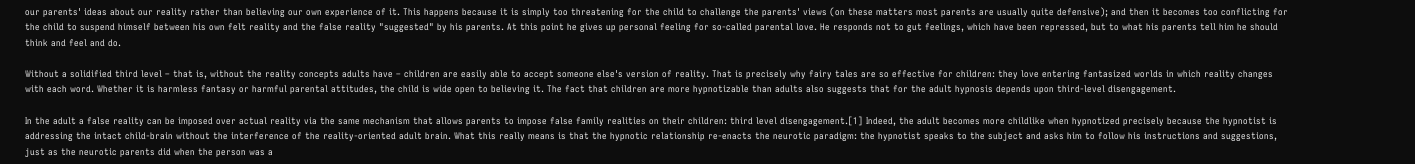our parents' ideas about our reality rather than believing our own experience of it. This happens because it is simply too threatening for the child to challenge the parents' views (on these matters most parents are usually quite defensive); and then it becomes too conflicting for the child to suspend himself between his own felt reality and the false reality "suggested" by his parents. At this point he gives up personal feeling for so-called parental love. He responds not to gut feelings, which have been repressed, but to what his parents tell him he should think and feel and do.

Without a solidified third level – that is, without the reality concepts adults have – children are easily able to accept someone else's version of reality. That is precisely why fairy tales are so effective for children: they love entering fantasized worlds in which reality changes with each word. Whether it is harmless fantasy or harmful parental attitudes, the child is wide open to believing it. The fact that children are more hypnotizable than adults also suggests that for the adult hypnosis depends upon third-level disengagement.

In the adult a false reality can be imposed over actual reality via the same mechanism that allows parents to impose false family realities on their children: third level disengagement.[1] Indeed, the adult becomes more childlike when hypnotized precisely because the hypnotist is addressing the intact child-brain without the interference of the reality-oriented adult brain. What this really means is that the hypnotic relationship re-enacts the neurotic paradigm: the hypnotist speaks to the subject and asks him to follow his instructions and suggestions, just as the neurotic parents did when the person was a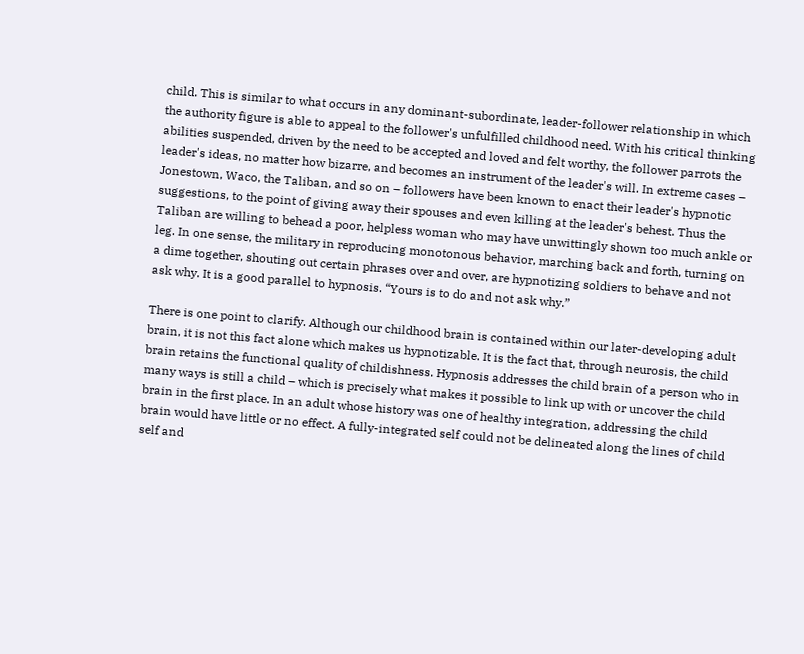child. This is similar to what occurs in any dominant-subordinate, leader-follower relationship in which the authority figure is able to appeal to the follower's unfulfilled childhood need. With his critical thinking abilities suspended, driven by the need to be accepted and loved and felt worthy, the follower parrots the leader's ideas, no matter how bizarre, and becomes an instrument of the leader's will. In extreme cases – Jonestown, Waco, the Taliban, and so on – followers have been known to enact their leader's hypnotic suggestions, to the point of giving away their spouses and even killing at the leader's behest. Thus the Taliban are willing to behead a poor, helpless woman who may have unwittingly shown too much ankle or leg. In one sense, the military in reproducing monotonous behavior, marching back and forth, turning on a dime together, shouting out certain phrases over and over, are hypnotizing soldiers to behave and not ask why. It is a good parallel to hypnosis. “Yours is to do and not ask why.”

There is one point to clarify. Although our childhood brain is contained within our later-developing adult brain, it is not this fact alone which makes us hypnotizable. It is the fact that, through neurosis, the child brain retains the functional quality of childishness. Hypnosis addresses the child brain of a person who in many ways is still a child – which is precisely what makes it possible to link up with or uncover the child brain in the first place. In an adult whose history was one of healthy integration, addressing the child brain would have little or no effect. A fully-integrated self could not be delineated along the lines of child self and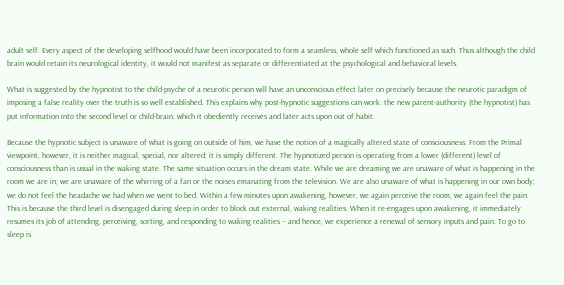adult self. Every aspect of the developing selfhood would have been incorporated to form a seamless, whole self which functioned as such. Thus although the child brain would retain its neurological identity, it would not manifest as separate or differentiated at the psychological and behavioral levels.

What is suggested by the hypnotist to the child-psyche of a neurotic person will have an unconscious effect later on precisely because the neurotic paradigm of imposing a false reality over the truth is so well established. This explains why post-hypnotic suggestions can work: the new parent-authority (the hypnotist) has put information into the second level or child-brain, which it obediently receives and later acts upon out of habit.

Because the hypnotic subject is unaware of what is going on outside of him, we have the notion of a magically altered state of consciousness. From the Primal viewpoint, however, it is neither magical, special, nor altered; it is simply different. The hypnotized person is operating from a lower (different) level of consciousness than is usual in the waking state. The same situation occurs in the dream state. While we are dreaming we are unaware of what is happening in the room we are in; we are unaware of the whirring of a fan or the noises emanating from the television. We are also unaware of what is happening in our own body; we do not feel the headache we had when we went to bed. Within a few minutes upon awakening, however, we again perceive the room, we again feel the pain. This is because the third level is disengaged during sleep in order to block out external, waking realities. When it re-engages upon awakening, it immediately resumes its job of attending, perceiving, sorting, and responding to waking realities – and hence, we experience a renewal of sensory inputs and pain. To go to sleep is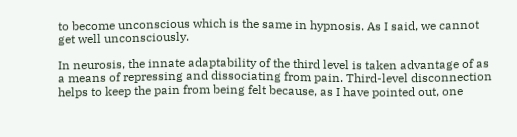to become unconscious which is the same in hypnosis. As I said, we cannot get well unconsciously.

In neurosis, the innate adaptability of the third level is taken advantage of as a means of repressing and dissociating from pain. Third-level disconnection helps to keep the pain from being felt because, as I have pointed out, one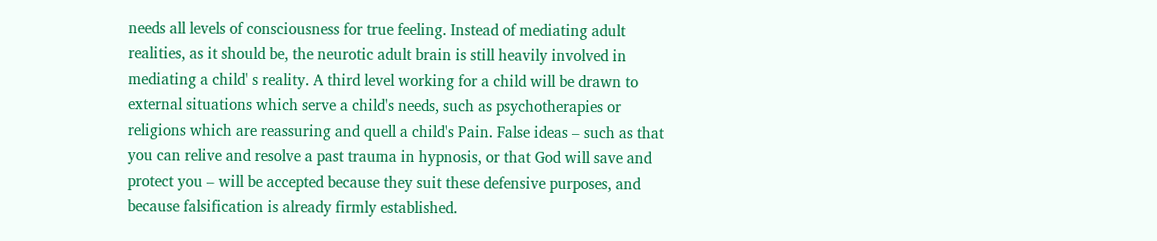needs all levels of consciousness for true feeling. Instead of mediating adult realities, as it should be, the neurotic adult brain is still heavily involved in mediating a child' s reality. A third level working for a child will be drawn to external situations which serve a child's needs, such as psychotherapies or religions which are reassuring and quell a child's Pain. False ideas – such as that you can relive and resolve a past trauma in hypnosis, or that God will save and protect you – will be accepted because they suit these defensive purposes, and because falsification is already firmly established.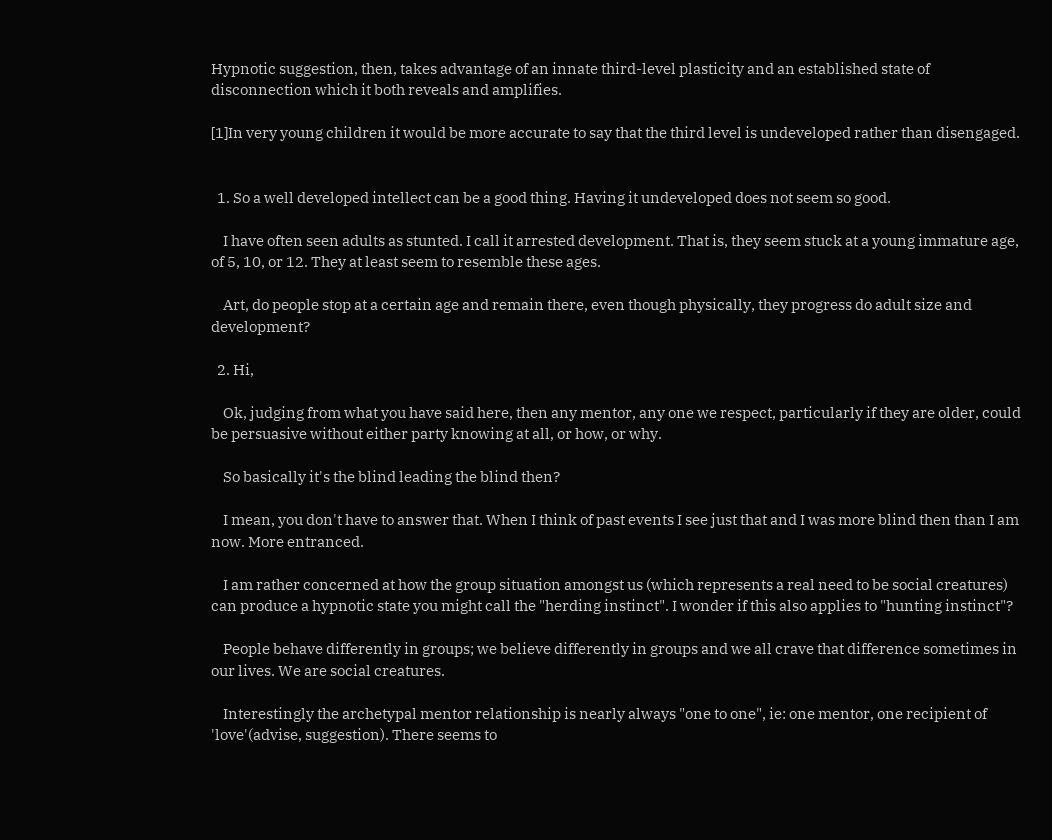Hypnotic suggestion, then, takes advantage of an innate third-level plasticity and an established state of disconnection which it both reveals and amplifies.

[1]In very young children it would be more accurate to say that the third level is undeveloped rather than disengaged.


  1. So a well developed intellect can be a good thing. Having it undeveloped does not seem so good.

    I have often seen adults as stunted. I call it arrested development. That is, they seem stuck at a young immature age, of 5, 10, or 12. They at least seem to resemble these ages.

    Art, do people stop at a certain age and remain there, even though physically, they progress do adult size and development?

  2. Hi,

    Ok, judging from what you have said here, then any mentor, any one we respect, particularly if they are older, could be persuasive without either party knowing at all, or how, or why.

    So basically it's the blind leading the blind then?

    I mean, you don't have to answer that. When I think of past events I see just that and I was more blind then than I am now. More entranced.

    I am rather concerned at how the group situation amongst us (which represents a real need to be social creatures) can produce a hypnotic state you might call the "herding instinct". I wonder if this also applies to "hunting instinct"?

    People behave differently in groups; we believe differently in groups and we all crave that difference sometimes in our lives. We are social creatures.

    Interestingly the archetypal mentor relationship is nearly always "one to one", ie: one mentor, one recipient of 'love'(advise, suggestion). There seems to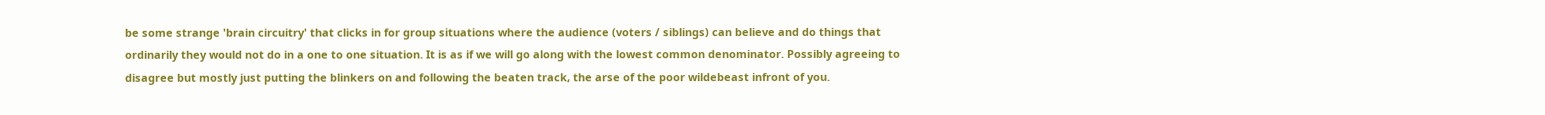be some strange 'brain circuitry' that clicks in for group situations where the audience (voters / siblings) can believe and do things that ordinarily they would not do in a one to one situation. It is as if we will go along with the lowest common denominator. Possibly agreeing to disagree but mostly just putting the blinkers on and following the beaten track, the arse of the poor wildebeast infront of you.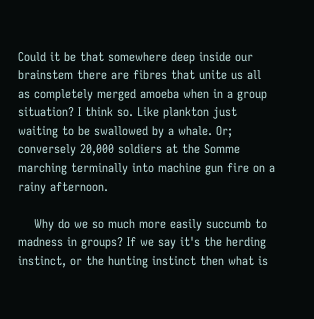Could it be that somewhere deep inside our brainstem there are fibres that unite us all as completely merged amoeba when in a group situation? I think so. Like plankton just waiting to be swallowed by a whale. Or; conversely 20,000 soldiers at the Somme marching terminally into machine gun fire on a rainy afternoon.

    Why do we so much more easily succumb to madness in groups? If we say it's the herding instinct, or the hunting instinct then what is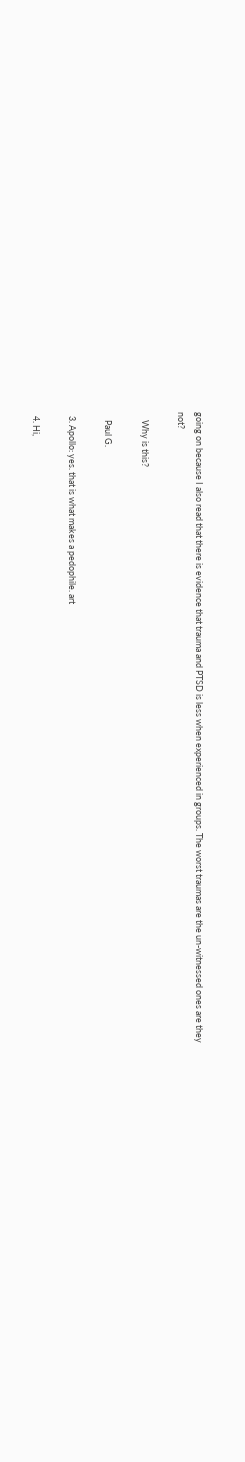going on because I also read that there is evidence that trauma and PTSD is less when experienced in groups. The worst traumas are the un-witnessed ones are they not?

    Why is this?

    Paul G.

  3. Apollo: yes. that is what makes a pedophile. art

  4. Hi,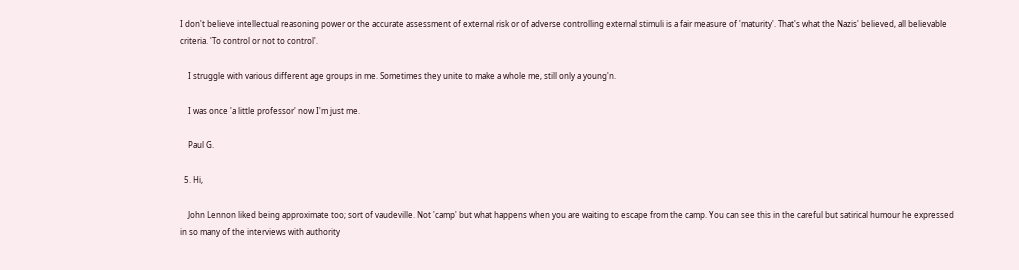I don't believe intellectual reasoning power or the accurate assessment of external risk or of adverse controlling external stimuli is a fair measure of 'maturity'. That's what the Nazis' believed, all believable criteria. 'To control or not to control'.

    I struggle with various different age groups in me. Sometimes they unite to make a whole me, still only a young'n.

    I was once 'a little professor' now I'm just me.

    Paul G.

  5. Hi,

    John Lennon liked being approximate too; sort of vaudeville. Not 'camp' but what happens when you are waiting to escape from the camp. You can see this in the careful but satirical humour he expressed in so many of the interviews with authority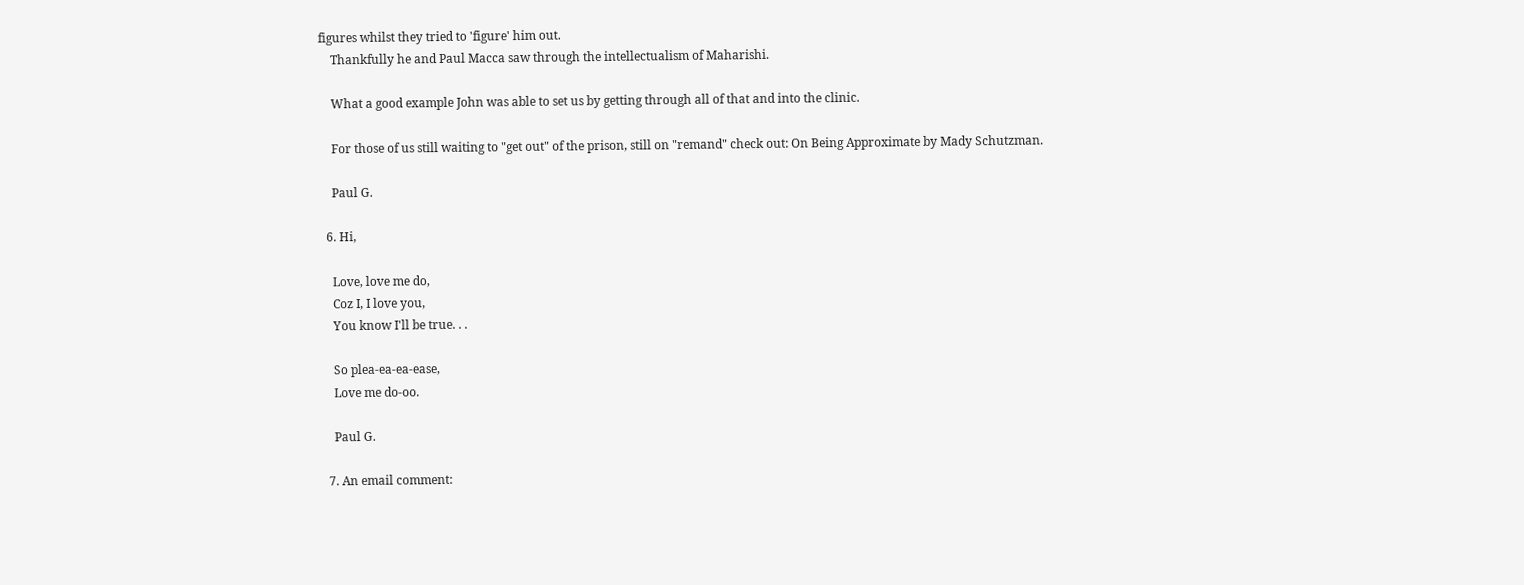figures whilst they tried to 'figure' him out.
    Thankfully he and Paul Macca saw through the intellectualism of Maharishi.

    What a good example John was able to set us by getting through all of that and into the clinic.

    For those of us still waiting to "get out" of the prison, still on "remand" check out: On Being Approximate by Mady Schutzman.

    Paul G.

  6. Hi,

    Love, love me do,
    Coz I, I love you,
    You know I'll be true. . .

    So plea-ea-ea-ease,
    Love me do-oo.

    Paul G.

  7. An email comment: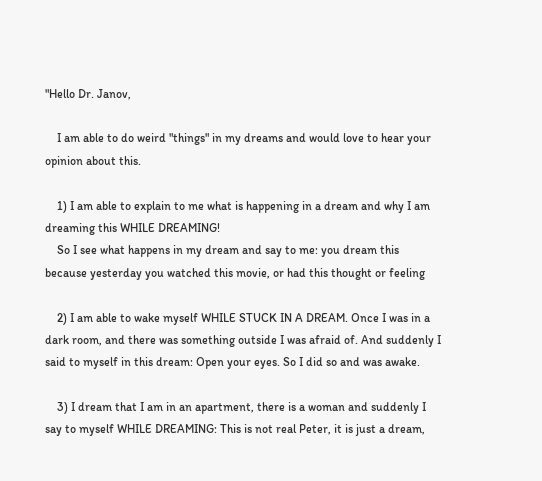"Hello Dr. Janov,

    I am able to do weird "things" in my dreams and would love to hear your opinion about this.

    1) I am able to explain to me what is happening in a dream and why I am dreaming this WHILE DREAMING!
    So I see what happens in my dream and say to me: you dream this because yesterday you watched this movie, or had this thought or feeling

    2) I am able to wake myself WHILE STUCK IN A DREAM. Once I was in a dark room, and there was something outside I was afraid of. And suddenly I said to myself in this dream: Open your eyes. So I did so and was awake.

    3) I dream that I am in an apartment, there is a woman and suddenly I say to myself WHILE DREAMING: This is not real Peter, it is just a dream,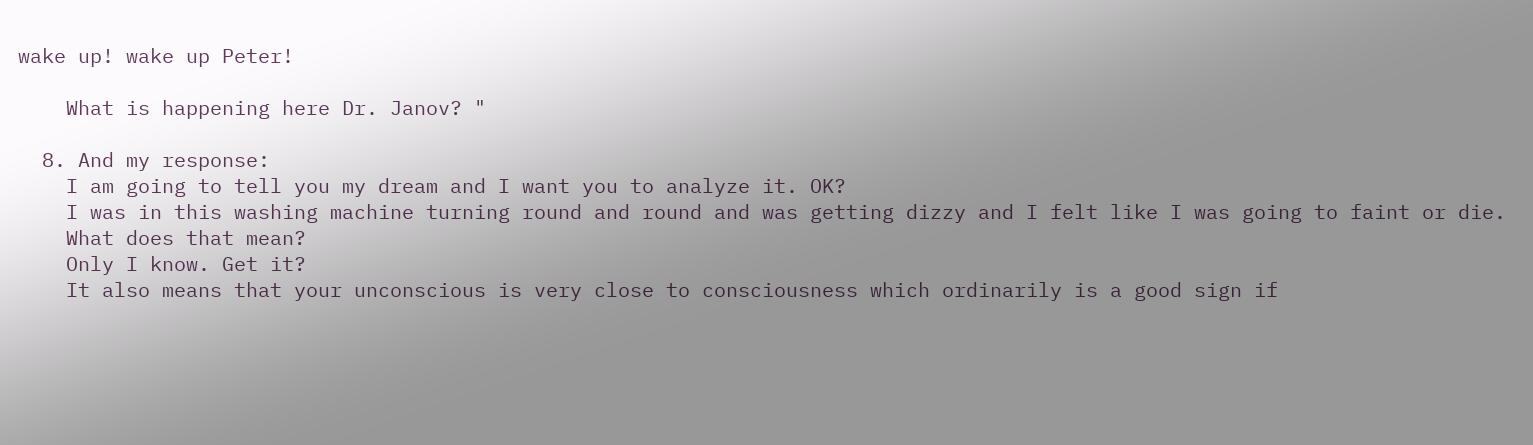wake up! wake up Peter!

    What is happening here Dr. Janov? "

  8. And my response:
    I am going to tell you my dream and I want you to analyze it. OK?
    I was in this washing machine turning round and round and was getting dizzy and I felt like I was going to faint or die.
    What does that mean?
    Only I know. Get it?
    It also means that your unconscious is very close to consciousness which ordinarily is a good sign if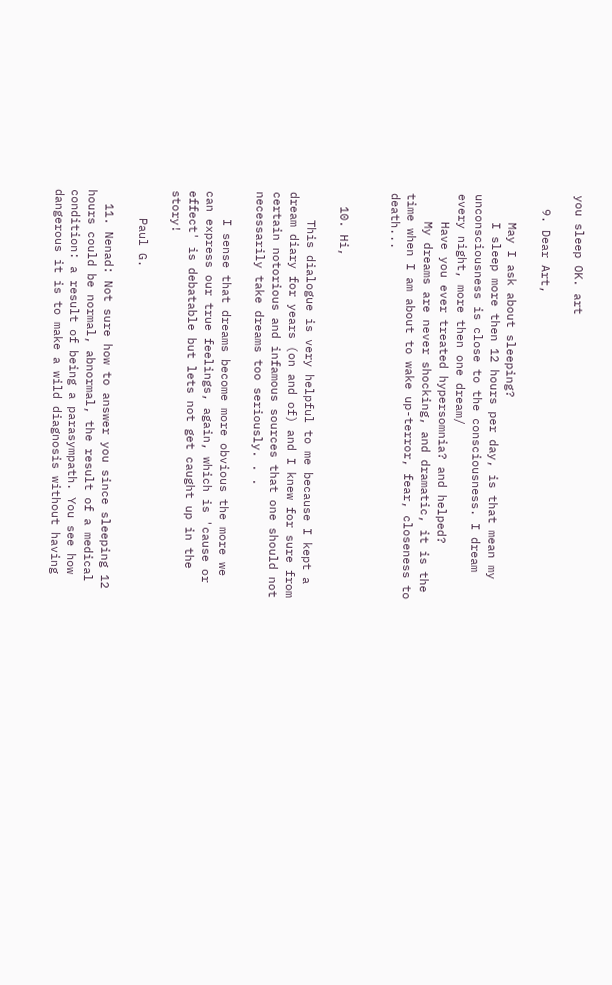you sleep OK. art

  9. Dear Art,

    May I ask about sleeping?
    I sleep more then 12 hours per day, is that mean my unconsciousness is close to the consciousness. I dream every night, more then one dream/
    Have you ever treated hypersomnia? and helped?
    My dreams are never shocking, and dramatic, it is the time when I am about to wake up-terror, fear, closeness to death...


  10. Hi,

    This dialogue is very helpful to me because I kept a dream diary for years (on and of) and I knew for sure from certain notorious and infamous sources that one should not necessarily take dreams too seriously. . .

    I sense that dreams become more obvious the more we can express our true feelings, again, which is 'cause or effect' is debatable but lets not get caught up in the story!

    Paul G.

  11. Nenad: Not sure how to answer you since sleeping 12 hours could be normal, abnormal, the result of a medical condition: a result of being a parasympath. You see how dangerous it is to make a wild diagnosis without having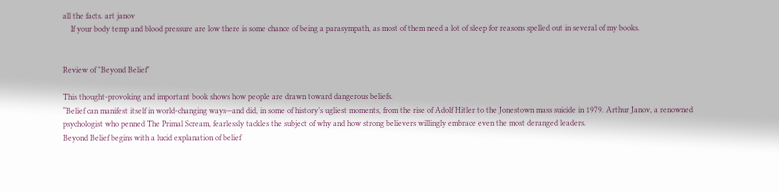all the facts. art janov
    If your body temp and blood pressure are low there is some chance of being a parasympath, as most of them need a lot of sleep for reasons spelled out in several of my books.


Review of "Beyond Belief"

This thought-provoking and important book shows how people are drawn toward dangerous beliefs.
“Belief can manifest itself in world-changing ways—and did, in some of history’s ugliest moments, from the rise of Adolf Hitler to the Jonestown mass suicide in 1979. Arthur Janov, a renowned psychologist who penned The Primal Scream, fearlessly tackles the subject of why and how strong believers willingly embrace even the most deranged leaders.
Beyond Belief begins with a lucid explanation of belief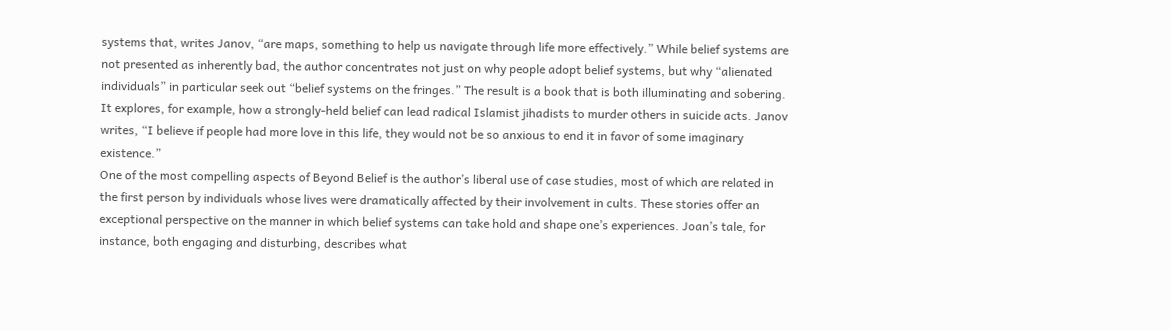systems that, writes Janov, “are maps, something to help us navigate through life more effectively.” While belief systems are not presented as inherently bad, the author concentrates not just on why people adopt belief systems, but why “alienated individuals” in particular seek out “belief systems on the fringes.” The result is a book that is both illuminating and sobering. It explores, for example, how a strongly-held belief can lead radical Islamist jihadists to murder others in suicide acts. Janov writes, “I believe if people had more love in this life, they would not be so anxious to end it in favor of some imaginary existence.”
One of the most compelling aspects of Beyond Belief is the author’s liberal use of case studies, most of which are related in the first person by individuals whose lives were dramatically affected by their involvement in cults. These stories offer an exceptional perspective on the manner in which belief systems can take hold and shape one’s experiences. Joan’s tale, for instance, both engaging and disturbing, describes what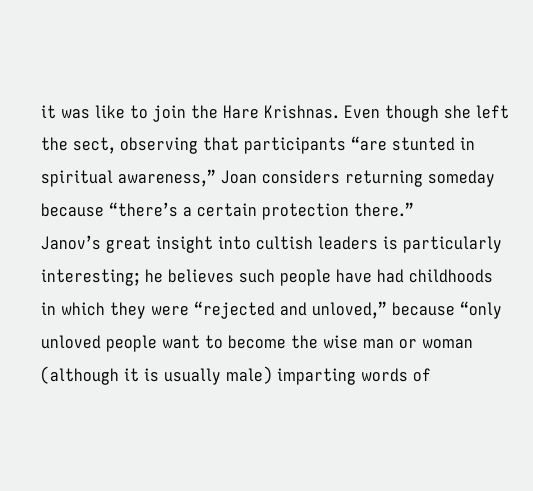it was like to join the Hare Krishnas. Even though she left the sect, observing that participants “are stunted in spiritual awareness,” Joan considers returning someday because “there’s a certain protection there.”
Janov’s great insight into cultish leaders is particularly interesting; he believes such people have had childhoods in which they were “rejected and unloved,” because “only unloved people want to become the wise man or woman (although it is usually male) imparting words of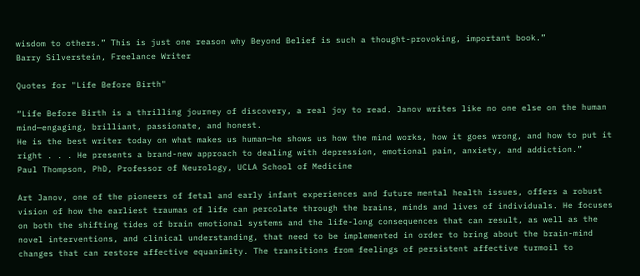wisdom to others.” This is just one reason why Beyond Belief is such a thought-provoking, important book.”
Barry Silverstein, Freelance Writer

Quotes for "Life Before Birth"

“Life Before Birth is a thrilling journey of discovery, a real joy to read. Janov writes like no one else on the human mind—engaging, brilliant, passionate, and honest.
He is the best writer today on what makes us human—he shows us how the mind works, how it goes wrong, and how to put it right . . . He presents a brand-new approach to dealing with depression, emotional pain, anxiety, and addiction.”
Paul Thompson, PhD, Professor of Neurology, UCLA School of Medicine

Art Janov, one of the pioneers of fetal and early infant experiences and future mental health issues, offers a robust vision of how the earliest traumas of life can percolate through the brains, minds and lives of individuals. He focuses on both the shifting tides of brain emotional systems and the life-long consequences that can result, as well as the novel interventions, and clinical understanding, that need to be implemented in order to bring about the brain-mind changes that can restore affective equanimity. The transitions from feelings of persistent affective turmoil to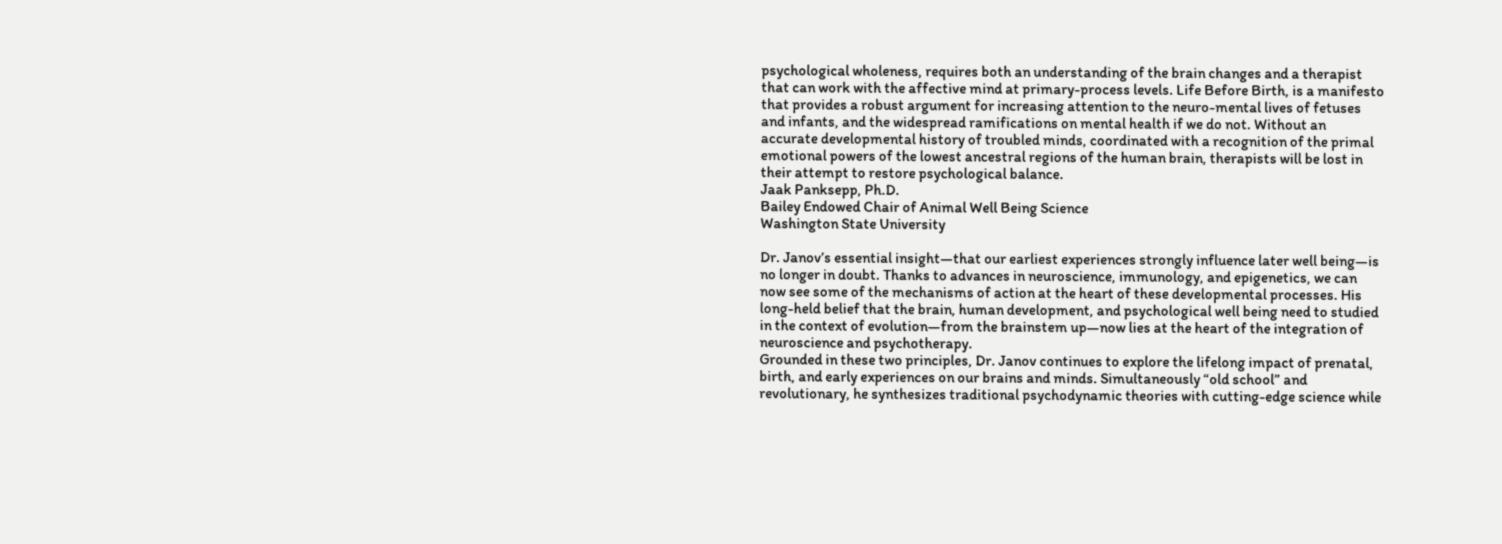psychological wholeness, requires both an understanding of the brain changes and a therapist that can work with the affective mind at primary-process levels. Life Before Birth, is a manifesto that provides a robust argument for increasing attention to the neuro-mental lives of fetuses and infants, and the widespread ramifications on mental health if we do not. Without an accurate developmental history of troubled minds, coordinated with a recognition of the primal emotional powers of the lowest ancestral regions of the human brain, therapists will be lost in their attempt to restore psychological balance.
Jaak Panksepp, Ph.D.
Bailey Endowed Chair of Animal Well Being Science
Washington State University

Dr. Janov’s essential insight—that our earliest experiences strongly influence later well being—is no longer in doubt. Thanks to advances in neuroscience, immunology, and epigenetics, we can now see some of the mechanisms of action at the heart of these developmental processes. His long-held belief that the brain, human development, and psychological well being need to studied in the context of evolution—from the brainstem up—now lies at the heart of the integration of neuroscience and psychotherapy.
Grounded in these two principles, Dr. Janov continues to explore the lifelong impact of prenatal, birth, and early experiences on our brains and minds. Simultaneously “old school” and revolutionary, he synthesizes traditional psychodynamic theories with cutting-edge science while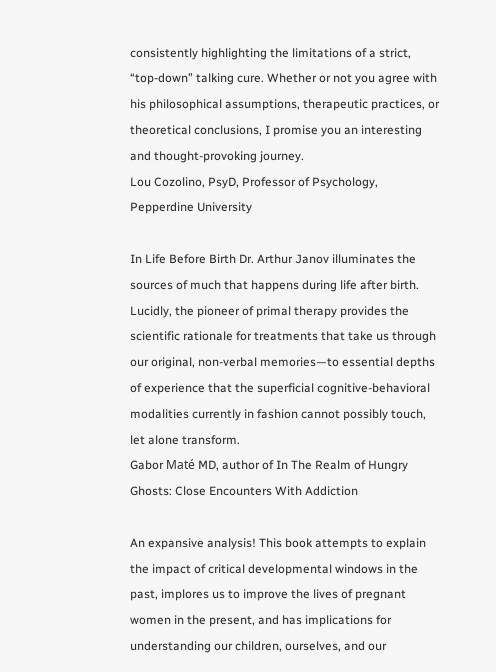consistently highlighting the limitations of a strict, “top-down” talking cure. Whether or not you agree with his philosophical assumptions, therapeutic practices, or theoretical conclusions, I promise you an interesting and thought-provoking journey.
Lou Cozolino, PsyD, Professor of Psychology, Pepperdine University

In Life Before Birth Dr. Arthur Janov illuminates the sources of much that happens during life after birth. Lucidly, the pioneer of primal therapy provides the scientific rationale for treatments that take us through our original, non-verbal memories—to essential depths of experience that the superficial cognitive-behavioral modalities currently in fashion cannot possibly touch, let alone transform.
Gabor Maté MD, author of In The Realm of Hungry Ghosts: Close Encounters With Addiction

An expansive analysis! This book attempts to explain the impact of critical developmental windows in the past, implores us to improve the lives of pregnant women in the present, and has implications for understanding our children, ourselves, and our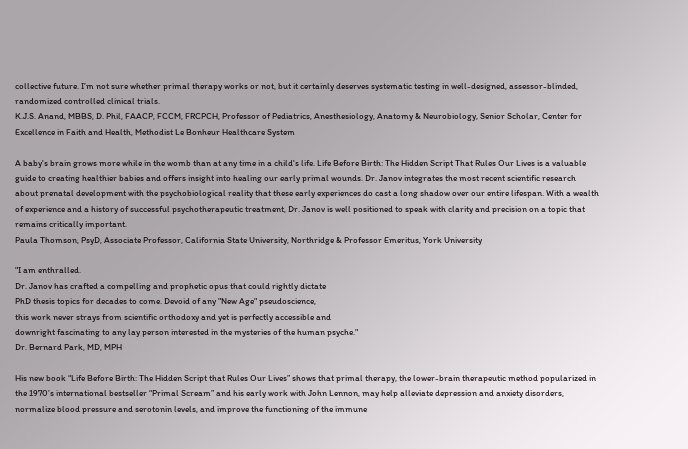collective future. I’m not sure whether primal therapy works or not, but it certainly deserves systematic testing in well-designed, assessor-blinded, randomized controlled clinical trials.
K.J.S. Anand, MBBS, D. Phil, FAACP, FCCM, FRCPCH, Professor of Pediatrics, Anesthesiology, Anatomy & Neurobiology, Senior Scholar, Center for Excellence in Faith and Health, Methodist Le Bonheur Healthcare System

A baby's brain grows more while in the womb than at any time in a child's life. Life Before Birth: The Hidden Script That Rules Our Lives is a valuable guide to creating healthier babies and offers insight into healing our early primal wounds. Dr. Janov integrates the most recent scientific research about prenatal development with the psychobiological reality that these early experiences do cast a long shadow over our entire lifespan. With a wealth of experience and a history of successful psychotherapeutic treatment, Dr. Janov is well positioned to speak with clarity and precision on a topic that remains critically important.
Paula Thomson, PsyD, Associate Professor, California State University, Northridge & Professor Emeritus, York University

"I am enthralled.
Dr. Janov has crafted a compelling and prophetic opus that could rightly dictate
PhD thesis topics for decades to come. Devoid of any "New Age" pseudoscience,
this work never strays from scientific orthodoxy and yet is perfectly accessible and
downright fascinating to any lay person interested in the mysteries of the human psyche."
Dr. Bernard Park, MD, MPH

His new book “Life Before Birth: The Hidden Script that Rules Our Lives” shows that primal therapy, the lower-brain therapeutic method popularized in the 1970’s international bestseller “Primal Scream” and his early work with John Lennon, may help alleviate depression and anxiety disorders, normalize blood pressure and serotonin levels, and improve the functioning of the immune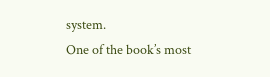system.
One of the book’s most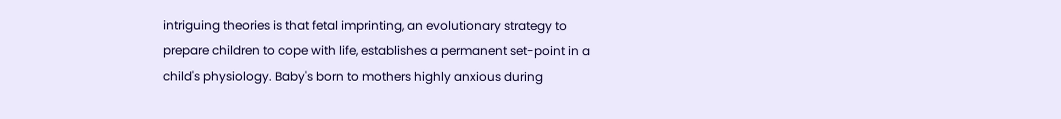intriguing theories is that fetal imprinting, an evolutionary strategy to prepare children to cope with life, establishes a permanent set-point in a child's physiology. Baby's born to mothers highly anxious during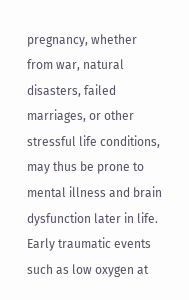pregnancy, whether from war, natural disasters, failed marriages, or other stressful life conditions, may thus be prone to mental illness and brain dysfunction later in life. Early traumatic events such as low oxygen at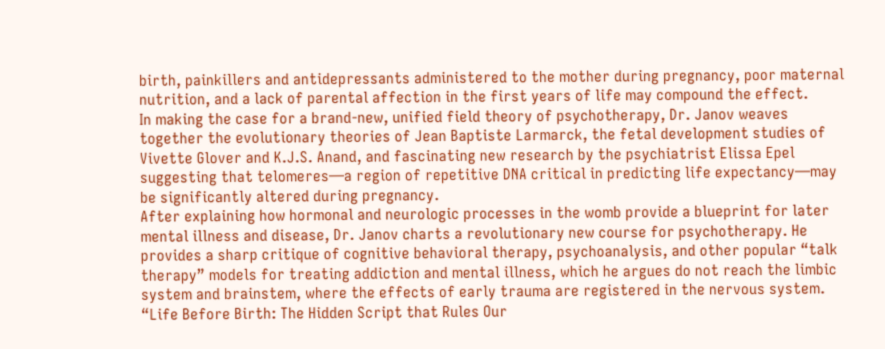birth, painkillers and antidepressants administered to the mother during pregnancy, poor maternal nutrition, and a lack of parental affection in the first years of life may compound the effect.
In making the case for a brand-new, unified field theory of psychotherapy, Dr. Janov weaves together the evolutionary theories of Jean Baptiste Larmarck, the fetal development studies of Vivette Glover and K.J.S. Anand, and fascinating new research by the psychiatrist Elissa Epel suggesting that telomeres—a region of repetitive DNA critical in predicting life expectancy—may be significantly altered during pregnancy.
After explaining how hormonal and neurologic processes in the womb provide a blueprint for later mental illness and disease, Dr. Janov charts a revolutionary new course for psychotherapy. He provides a sharp critique of cognitive behavioral therapy, psychoanalysis, and other popular “talk therapy” models for treating addiction and mental illness, which he argues do not reach the limbic system and brainstem, where the effects of early trauma are registered in the nervous system.
“Life Before Birth: The Hidden Script that Rules Our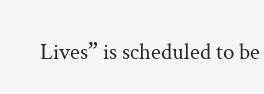Lives” is scheduled to be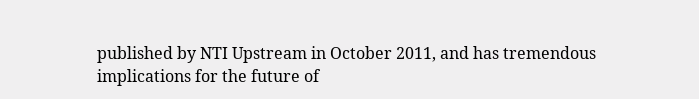published by NTI Upstream in October 2011, and has tremendous implications for the future of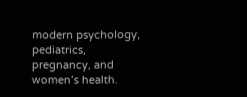modern psychology, pediatrics, pregnancy, and women’s health.